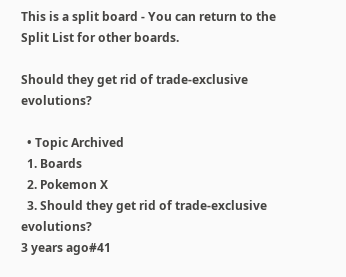This is a split board - You can return to the Split List for other boards.

Should they get rid of trade-exclusive evolutions?

  • Topic Archived
  1. Boards
  2. Pokemon X
  3. Should they get rid of trade-exclusive evolutions?
3 years ago#41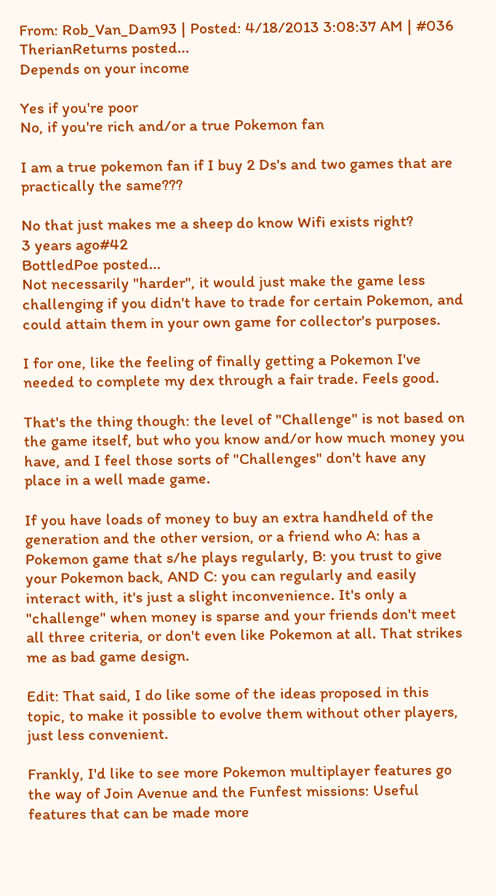From: Rob_Van_Dam93 | Posted: 4/18/2013 3:08:37 AM | #036
TherianReturns posted...
Depends on your income

Yes if you're poor
No, if you're rich and/or a true Pokemon fan

I am a true pokemon fan if I buy 2 Ds's and two games that are practically the same???

No that just makes me a sheep do know Wifi exists right?
3 years ago#42
BottledPoe posted...
Not necessarily "harder", it would just make the game less challenging if you didn't have to trade for certain Pokemon, and could attain them in your own game for collector's purposes.

I for one, like the feeling of finally getting a Pokemon I've needed to complete my dex through a fair trade. Feels good.

That's the thing though: the level of "Challenge" is not based on the game itself, but who you know and/or how much money you have, and I feel those sorts of "Challenges" don't have any place in a well made game.

If you have loads of money to buy an extra handheld of the generation and the other version, or a friend who A: has a Pokemon game that s/he plays regularly, B: you trust to give your Pokemon back, AND C: you can regularly and easily interact with, it's just a slight inconvenience. It's only a "challenge" when money is sparse and your friends don't meet all three criteria, or don't even like Pokemon at all. That strikes me as bad game design.

Edit: That said, I do like some of the ideas proposed in this topic, to make it possible to evolve them without other players, just less convenient.

Frankly, I'd like to see more Pokemon multiplayer features go the way of Join Avenue and the Funfest missions: Useful features that can be made more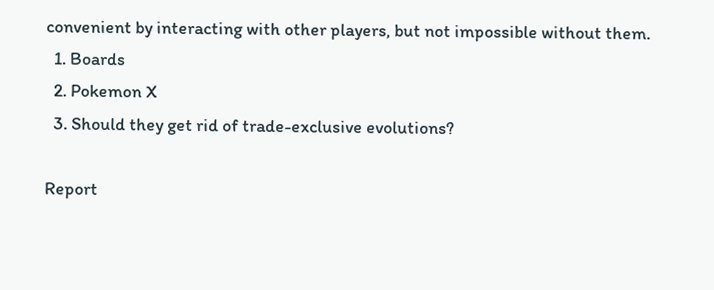convenient by interacting with other players, but not impossible without them.
  1. Boards
  2. Pokemon X
  3. Should they get rid of trade-exclusive evolutions?

Report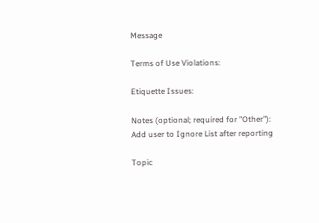Message

Terms of Use Violations:

Etiquette Issues:

Notes (optional; required for "Other"):
Add user to Ignore List after reporting

Topic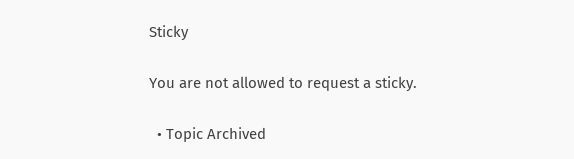Sticky

You are not allowed to request a sticky.

  • Topic Archived